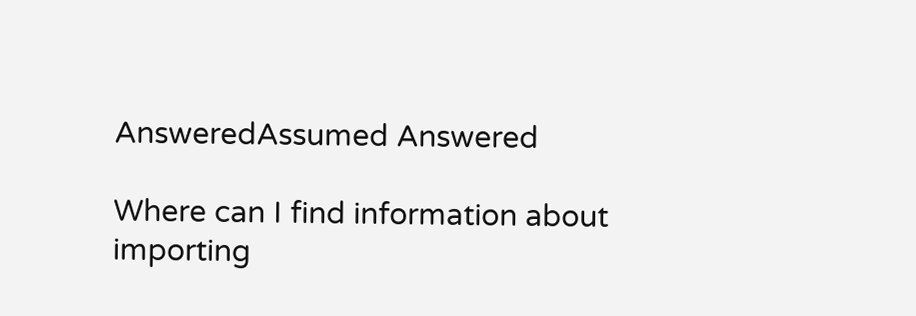AnsweredAssumed Answered

Where can I find information about importing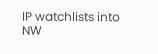IP watchlists into NW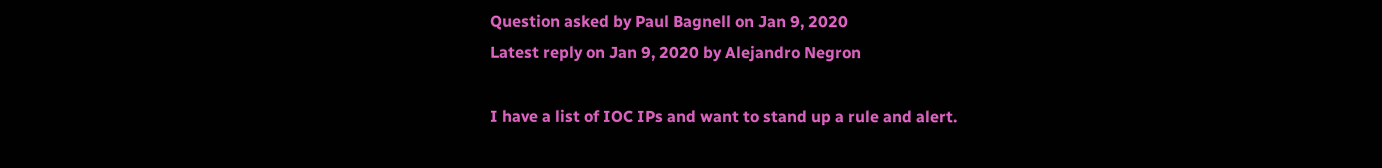Question asked by Paul Bagnell on Jan 9, 2020
Latest reply on Jan 9, 2020 by Alejandro Negron

I have a list of IOC IPs and want to stand up a rule and alert.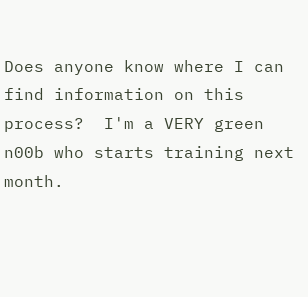Does anyone know where I can find information on this process?  I'm a VERY green n00b who starts training next month.